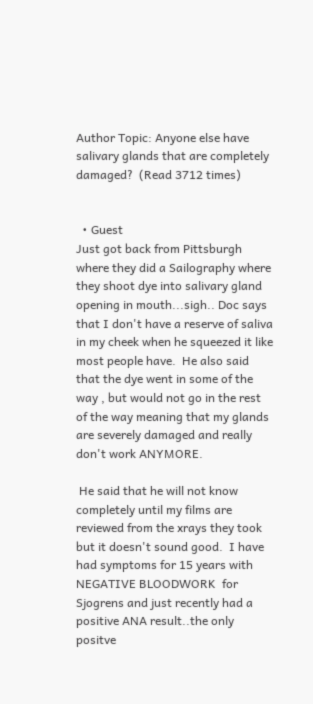Author Topic: Anyone else have salivary glands that are completely damaged?  (Read 3712 times)


  • Guest
Just got back from Pittsburgh where they did a Sailography where they shoot dye into salivary gland opening in mouth...sigh.. Doc says that I don't have a reserve of saliva in my cheek when he squeezed it like most people have.  He also said that the dye went in some of the way , but would not go in the rest of the way meaning that my glands are severely damaged and really don't work ANYMORE.

 He said that he will not know completely until my films are reviewed from the xrays they took but it doesn't sound good.  I have had symptoms for 15 years with NEGATIVE BLOODWORK  for Sjogrens and just recently had a positive ANA result..the only positve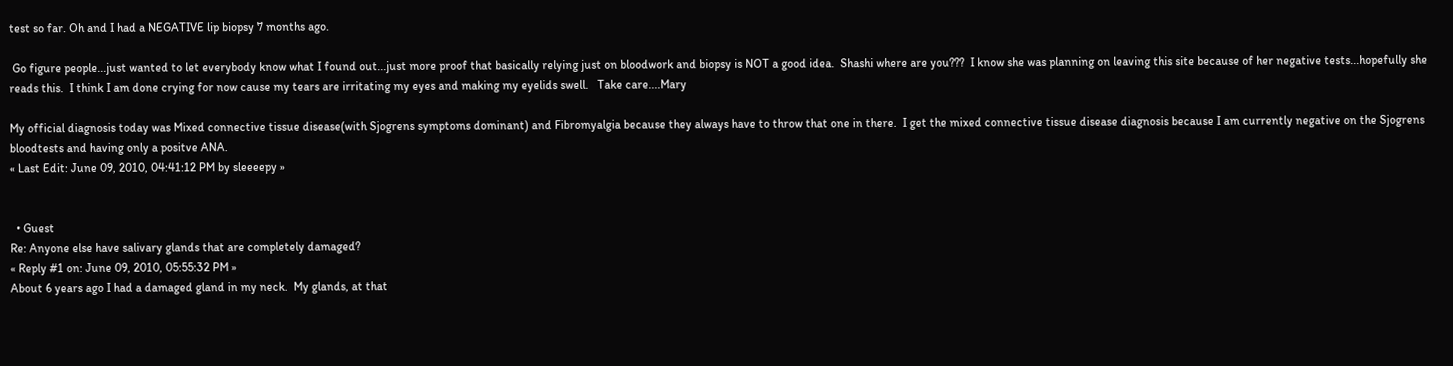test so far. Oh and I had a NEGATIVE lip biopsy 7 months ago.

 Go figure people...just wanted to let everybody know what I found out...just more proof that basically relying just on bloodwork and biopsy is NOT a good idea.  Shashi where are you???  I know she was planning on leaving this site because of her negative tests...hopefully she reads this.  I think I am done crying for now cause my tears are irritating my eyes and making my eyelids swell.   Take care....Mary

My official diagnosis today was Mixed connective tissue disease(with Sjogrens symptoms dominant) and Fibromyalgia because they always have to throw that one in there.  I get the mixed connective tissue disease diagnosis because I am currently negative on the Sjogrens bloodtests and having only a positve ANA.
« Last Edit: June 09, 2010, 04:41:12 PM by sleeeepy »


  • Guest
Re: Anyone else have salivary glands that are completely damaged?
« Reply #1 on: June 09, 2010, 05:55:32 PM »
About 6 years ago I had a damaged gland in my neck.  My glands, at that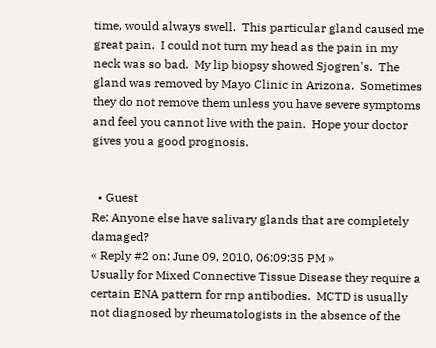time, would always swell.  This particular gland caused me great pain.  I could not turn my head as the pain in my neck was so bad.  My lip biopsy showed Sjogren's.  The gland was removed by Mayo Clinic in Arizona.  Sometimes they do not remove them unless you have severe symptoms and feel you cannot live with the pain.  Hope your doctor gives you a good prognosis.


  • Guest
Re: Anyone else have salivary glands that are completely damaged?
« Reply #2 on: June 09, 2010, 06:09:35 PM »
Usually for Mixed Connective Tissue Disease they require a certain ENA pattern for rnp antibodies.  MCTD is usually not diagnosed by rheumatologists in the absence of the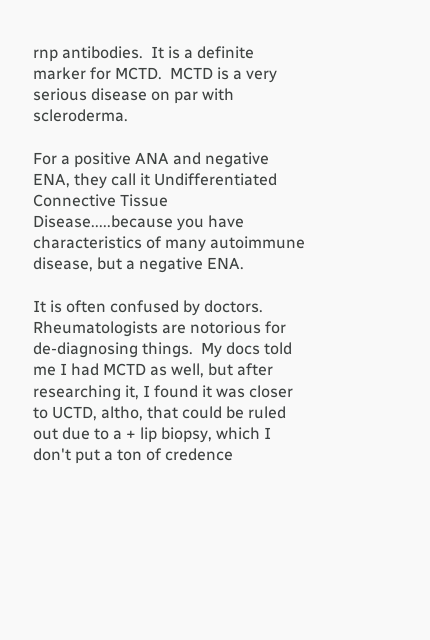rnp antibodies.  It is a definite marker for MCTD.  MCTD is a very serious disease on par with scleroderma.

For a positive ANA and negative ENA, they call it Undifferentiated Connective Tissue Disease.....because you have characteristics of many autoimmune disease, but a negative ENA.

It is often confused by doctors.  Rheumatologists are notorious for de-diagnosing things.  My docs told me I had MCTD as well, but after researching it, I found it was closer to UCTD, altho, that could be ruled out due to a + lip biopsy, which I don't put a ton of credence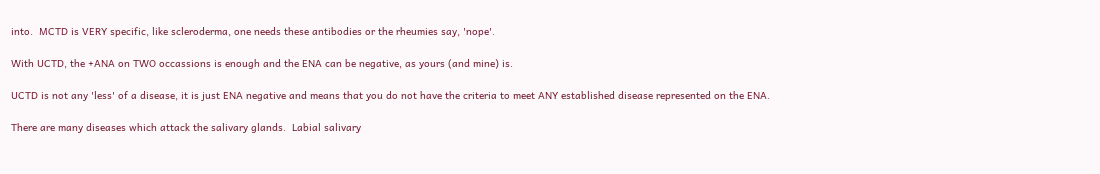into.  MCTD is VERY specific, like scleroderma, one needs these antibodies or the rheumies say, 'nope'.

With UCTD, the +ANA on TWO occassions is enough and the ENA can be negative, as yours (and mine) is.

UCTD is not any 'less' of a disease, it is just ENA negative and means that you do not have the criteria to meet ANY established disease represented on the ENA.

There are many diseases which attack the salivary glands.  Labial salivary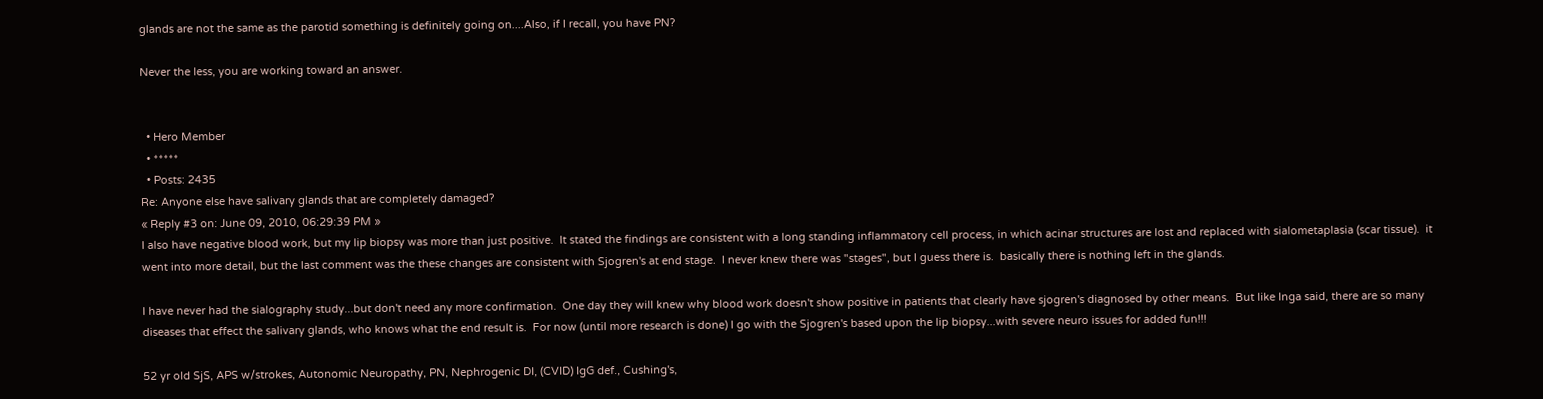glands are not the same as the parotid something is definitely going on....Also, if I recall, you have PN?

Never the less, you are working toward an answer.


  • Hero Member
  • *****
  • Posts: 2435
Re: Anyone else have salivary glands that are completely damaged?
« Reply #3 on: June 09, 2010, 06:29:39 PM »
I also have negative blood work, but my lip biopsy was more than just positive.  It stated the findings are consistent with a long standing inflammatory cell process, in which acinar structures are lost and replaced with sialometaplasia (scar tissue).  it went into more detail, but the last comment was the these changes are consistent with Sjogren's at end stage.  I never knew there was "stages", but I guess there is.  basically there is nothing left in the glands.

I have never had the sialography study...but don't need any more confirmation.  One day they will knew why blood work doesn't show positive in patients that clearly have sjogren's diagnosed by other means.  But like Inga said, there are so many diseases that effect the salivary glands, who knows what the end result is.  For now (until more research is done) I go with the Sjogren's based upon the lip biopsy...with severe neuro issues for added fun!!!

52 yr old SjS, APS w/strokes, Autonomic Neuropathy, PN, Nephrogenic DI, (CVID) IgG def., Cushing's,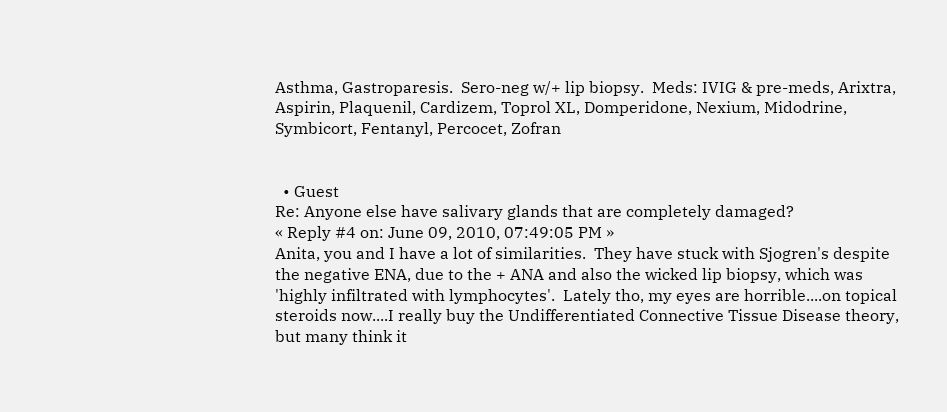Asthma, Gastroparesis.  Sero-neg w/+ lip biopsy.  Meds: IVIG & pre-meds, Arixtra, Aspirin, Plaquenil, Cardizem, Toprol XL, Domperidone, Nexium, Midodrine, Symbicort, Fentanyl, Percocet, Zofran


  • Guest
Re: Anyone else have salivary glands that are completely damaged?
« Reply #4 on: June 09, 2010, 07:49:05 PM »
Anita, you and I have a lot of similarities.  They have stuck with Sjogren's despite the negative ENA, due to the + ANA and also the wicked lip biopsy, which was 'highly infiltrated with lymphocytes'.  Lately tho, my eyes are horrible....on topical steroids now....I really buy the Undifferentiated Connective Tissue Disease theory, but many think it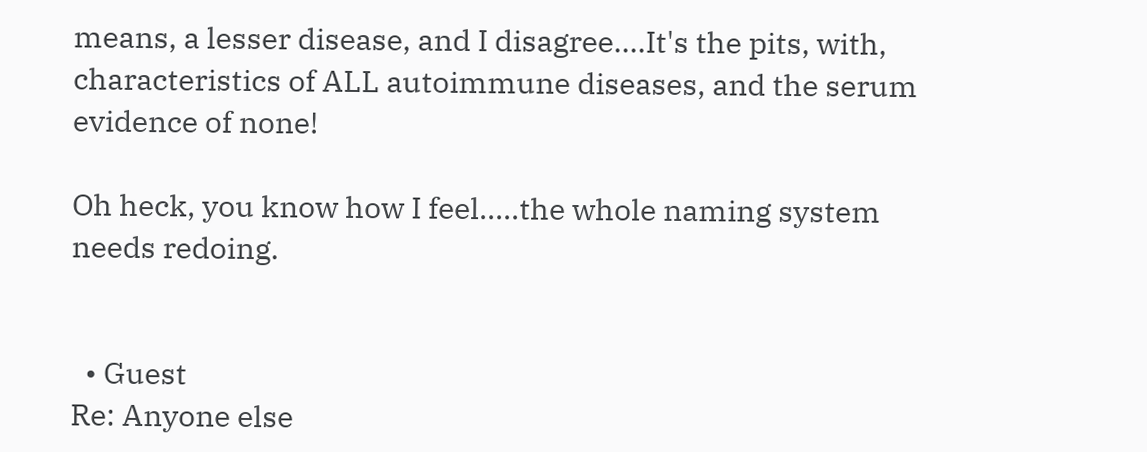means, a lesser disease, and I disagree....It's the pits, with, characteristics of ALL autoimmune diseases, and the serum evidence of none!

Oh heck, you know how I feel.....the whole naming system needs redoing.


  • Guest
Re: Anyone else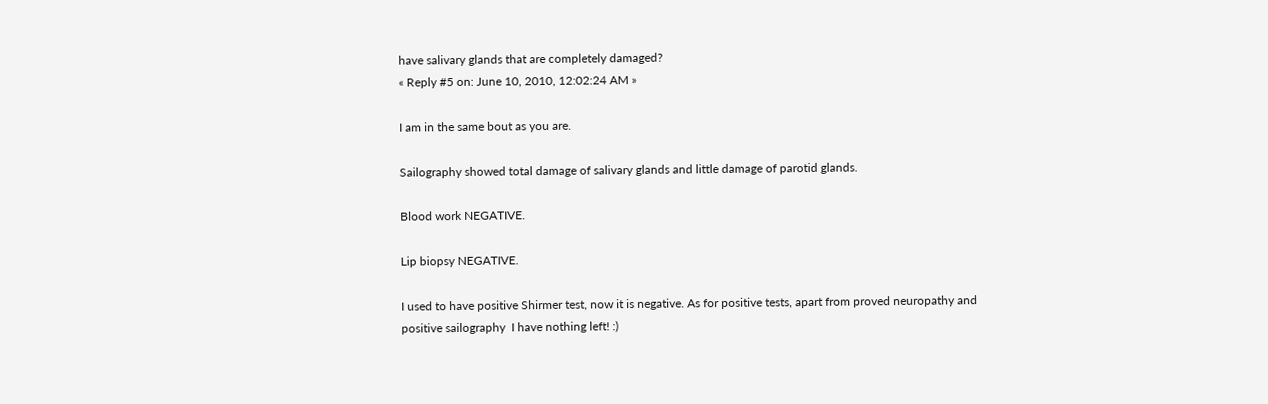have salivary glands that are completely damaged?
« Reply #5 on: June 10, 2010, 12:02:24 AM »

I am in the same bout as you are.

Sailography showed total damage of salivary glands and little damage of parotid glands.

Blood work NEGATIVE.

Lip biopsy NEGATIVE.

I used to have positive Shirmer test, now it is negative. As for positive tests, apart from proved neuropathy and positive sailography  I have nothing left! :)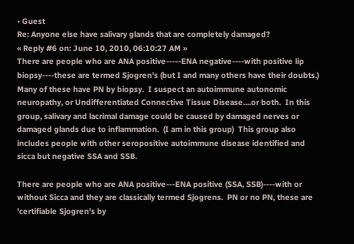• Guest
Re: Anyone else have salivary glands that are completely damaged?
« Reply #6 on: June 10, 2010, 06:10:27 AM »
There are people who are ANA positive-----ENA negative----with positive lip biopsy----these are termed Sjogren's (but I and many others have their doubts.)  Many of these have PN by biopsy.  I suspect an autoimmune autonomic neuropathy, or Undifferentiated Connective Tissue Disease....or both.  In this group, salivary and lacrimal damage could be caused by damaged nerves or damaged glands due to inflammation.  (I am in this group)  This group also includes people with other seropositive autoimmune disease identified and sicca but negative SSA and SSB.

There are people who are ANA positive---ENA positive (SSA, SSB)----with or without Sicca and they are classically termed Sjogrens.  PN or no PN, these are 'certifiable Sjogren's by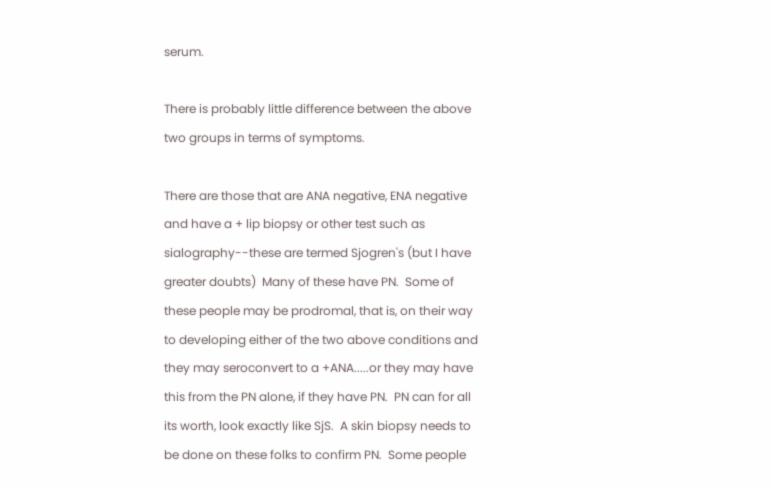serum.

There is probably little difference between the above two groups in terms of symptoms.

There are those that are ANA negative, ENA negative and have a + lip biopsy or other test such as sialography--these are termed Sjogren's (but I have greater doubts)  Many of these have PN.  Some of these people may be prodromal, that is, on their way to developing either of the two above conditions and they may seroconvert to a +ANA.....or they may have this from the PN alone, if they have PN.  PN can for all its worth, look exactly like SjS.  A skin biopsy needs to be done on these folks to confirm PN.  Some people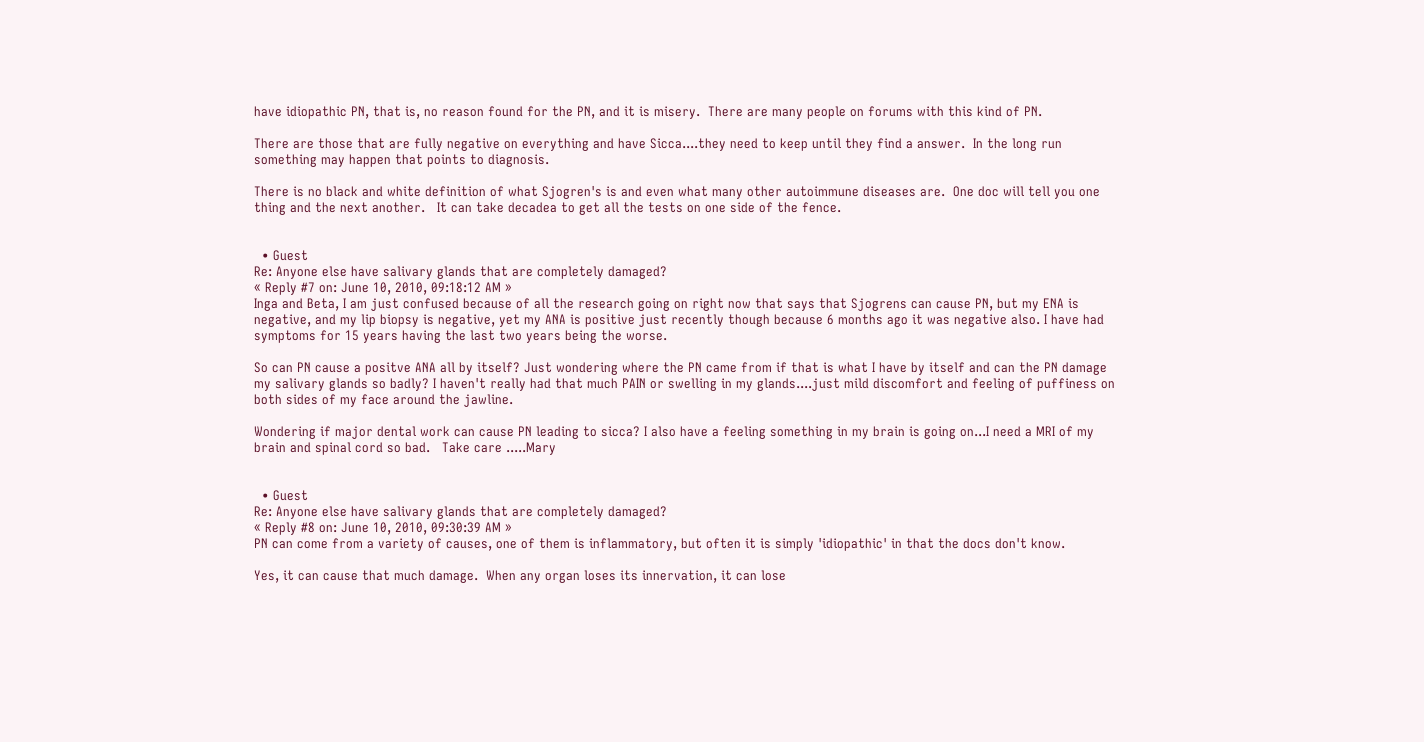have idiopathic PN, that is, no reason found for the PN, and it is misery.  There are many people on forums with this kind of PN.

There are those that are fully negative on everything and have Sicca....they need to keep until they find a answer.  In the long run something may happen that points to diagnosis.

There is no black and white definition of what Sjogren's is and even what many other autoimmune diseases are.  One doc will tell you one thing and the next another.   It can take decadea to get all the tests on one side of the fence.


  • Guest
Re: Anyone else have salivary glands that are completely damaged?
« Reply #7 on: June 10, 2010, 09:18:12 AM »
Inga and Beta, I am just confused because of all the research going on right now that says that Sjogrens can cause PN, but my ENA is negative, and my lip biopsy is negative, yet my ANA is positive just recently though because 6 months ago it was negative also. I have had symptoms for 15 years having the last two years being the worse.

So can PN cause a positve ANA all by itself? Just wondering where the PN came from if that is what I have by itself and can the PN damage my salivary glands so badly? I haven't really had that much PAIN or swelling in my glands....just mild discomfort and feeling of puffiness on both sides of my face around the jawline.

Wondering if major dental work can cause PN leading to sicca? I also have a feeling something in my brain is going on...I need a MRI of my brain and spinal cord so bad.   Take care .....Mary


  • Guest
Re: Anyone else have salivary glands that are completely damaged?
« Reply #8 on: June 10, 2010, 09:30:39 AM »
PN can come from a variety of causes, one of them is inflammatory, but often it is simply 'idiopathic' in that the docs don't know.

Yes, it can cause that much damage.  When any organ loses its innervation, it can lose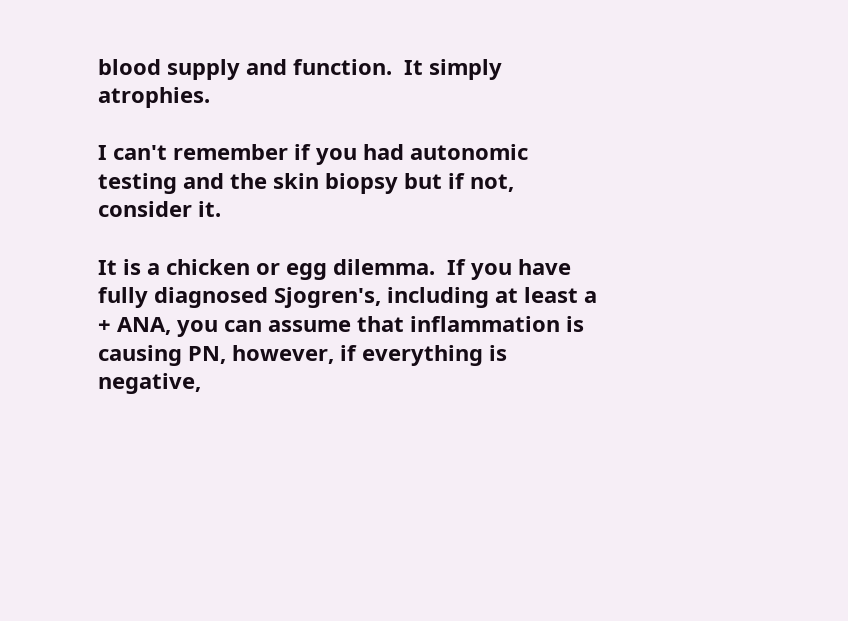blood supply and function.  It simply atrophies.

I can't remember if you had autonomic testing and the skin biopsy but if not, consider it.

It is a chicken or egg dilemma.  If you have fully diagnosed Sjogren's, including at least a + ANA, you can assume that inflammation is causing PN, however, if everything is negative,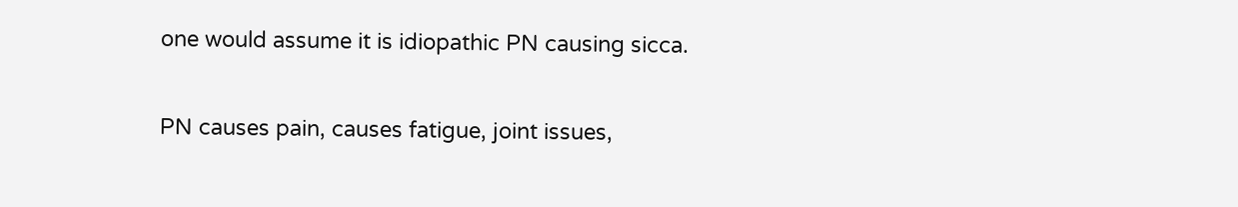one would assume it is idiopathic PN causing sicca.

PN causes pain, causes fatigue, joint issues,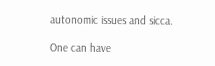autonomic issues and sicca.

One can have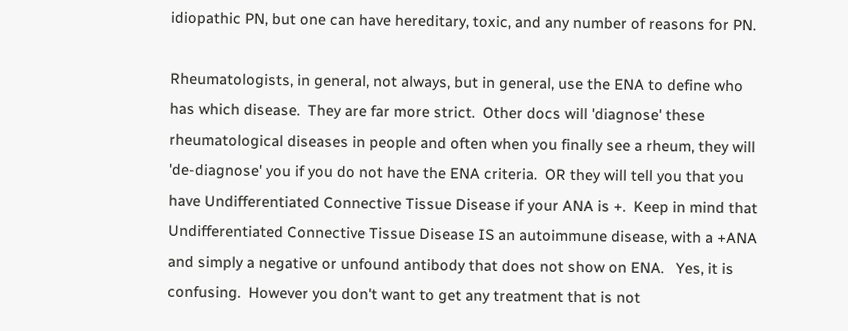idiopathic PN, but one can have hereditary, toxic, and any number of reasons for PN.

Rheumatologists, in general, not always, but in general, use the ENA to define who has which disease.  They are far more strict.  Other docs will 'diagnose' these rheumatological diseases in people and often when you finally see a rheum, they will 'de-diagnose' you if you do not have the ENA criteria.  OR they will tell you that you have Undifferentiated Connective Tissue Disease if your ANA is +.  Keep in mind that Undifferentiated Connective Tissue Disease IS an autoimmune disease, with a +ANA and simply a negative or unfound antibody that does not show on ENA.   Yes, it is confusing.  However you don't want to get any treatment that is not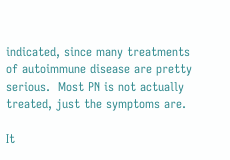indicated, since many treatments of autoimmune disease are pretty serious.  Most PN is not actually treated, just the symptoms are.

It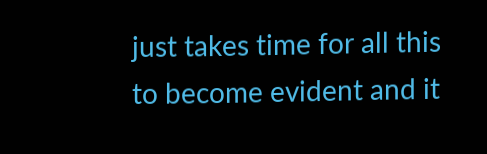just takes time for all this to become evident and it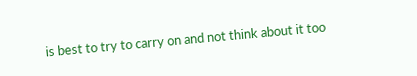is best to try to carry on and not think about it too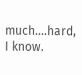much....hard, I know.